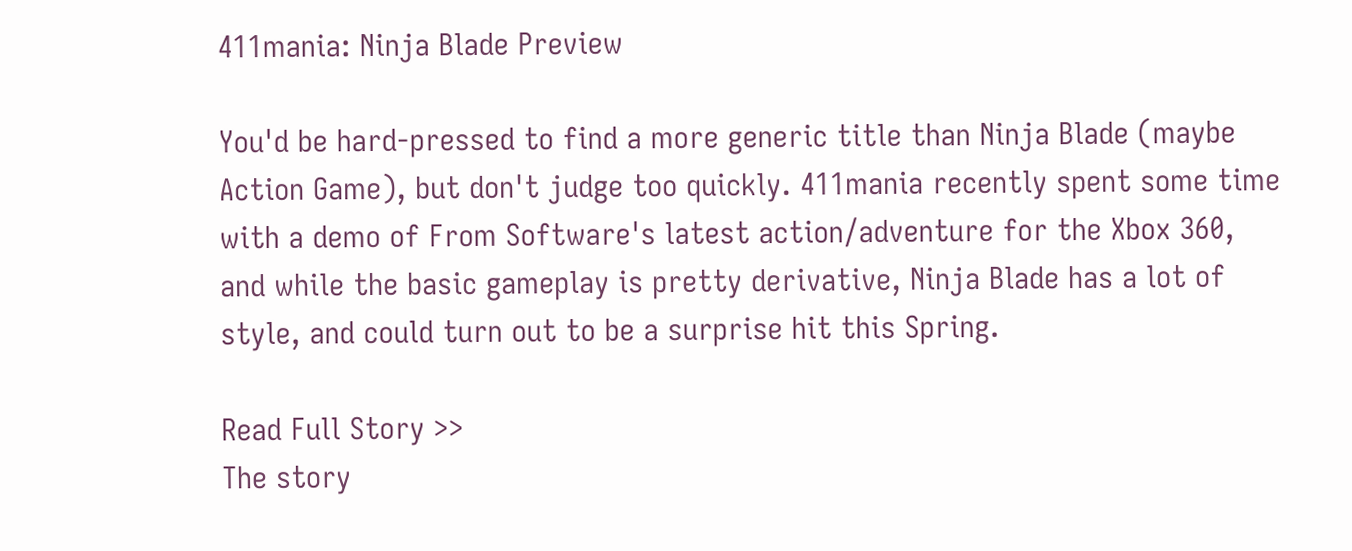411mania: Ninja Blade Preview

You'd be hard-pressed to find a more generic title than Ninja Blade (maybe Action Game), but don't judge too quickly. 411mania recently spent some time with a demo of From Software's latest action/adventure for the Xbox 360, and while the basic gameplay is pretty derivative, Ninja Blade has a lot of style, and could turn out to be a surprise hit this Spring.

Read Full Story >>
The story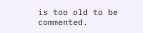is too old to be commented.